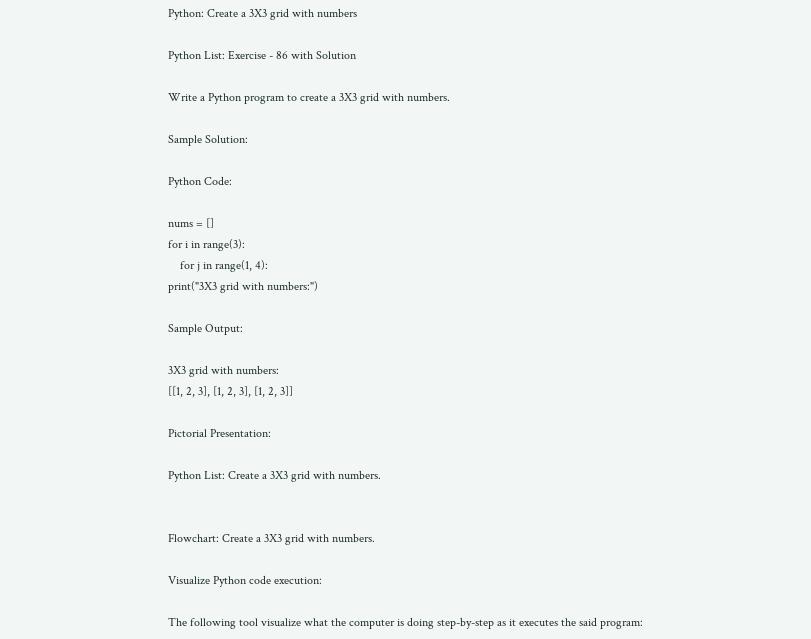Python: Create a 3X3 grid with numbers

Python List: Exercise - 86 with Solution

Write a Python program to create a 3X3 grid with numbers.

Sample Solution:

Python Code:

nums = []
for i in range(3):
    for j in range(1, 4):
print("3X3 grid with numbers:")

Sample Output:

3X3 grid with numbers:
[[1, 2, 3], [1, 2, 3], [1, 2, 3]]

Pictorial Presentation:

Python List: Create a 3X3 grid with numbers.


Flowchart: Create a 3X3 grid with numbers.

Visualize Python code execution:

The following tool visualize what the computer is doing step-by-step as it executes the said program: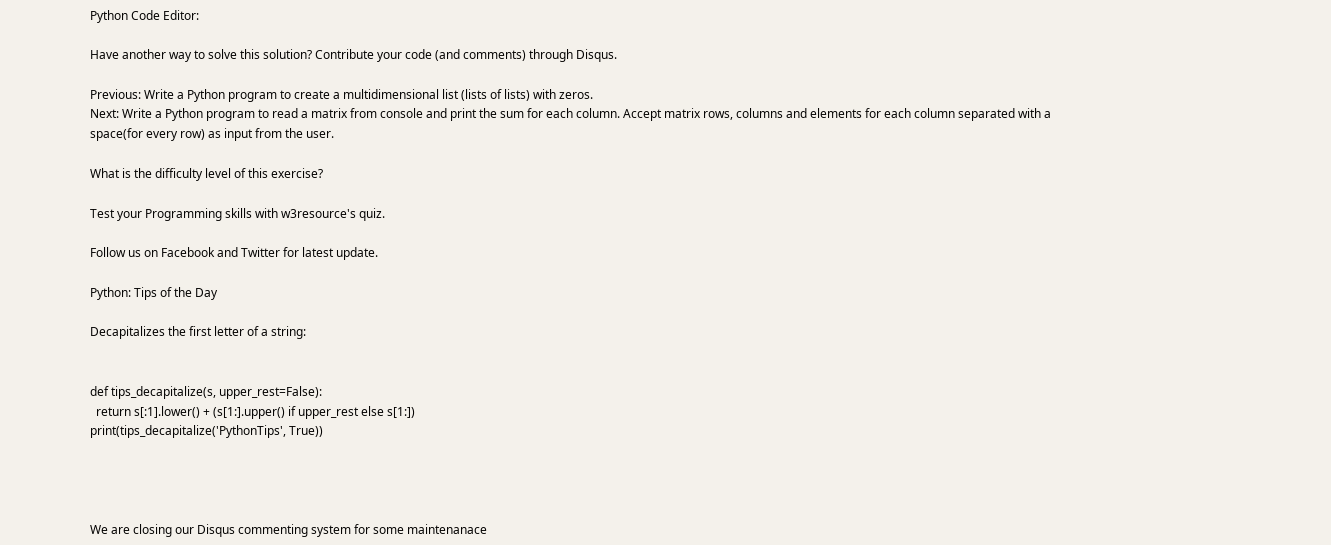Python Code Editor:

Have another way to solve this solution? Contribute your code (and comments) through Disqus.

Previous: Write a Python program to create a multidimensional list (lists of lists) with zeros.
Next: Write a Python program to read a matrix from console and print the sum for each column. Accept matrix rows, columns and elements for each column separated with a space(for every row) as input from the user.

What is the difficulty level of this exercise?

Test your Programming skills with w3resource's quiz.

Follow us on Facebook and Twitter for latest update.

Python: Tips of the Day

Decapitalizes the first letter of a string:


def tips_decapitalize(s, upper_rest=False):
  return s[:1].lower() + (s[1:].upper() if upper_rest else s[1:])
print(tips_decapitalize('PythonTips', True))




We are closing our Disqus commenting system for some maintenanace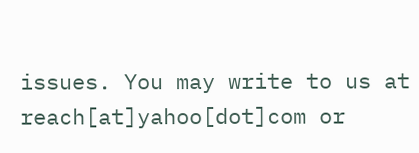issues. You may write to us at reach[at]yahoo[dot]com or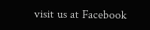visit us at Facebook